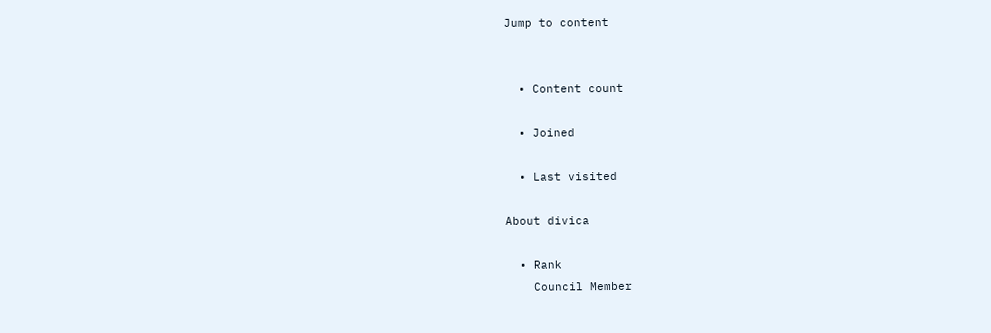Jump to content


  • Content count

  • Joined

  • Last visited

About divica

  • Rank
    Council Member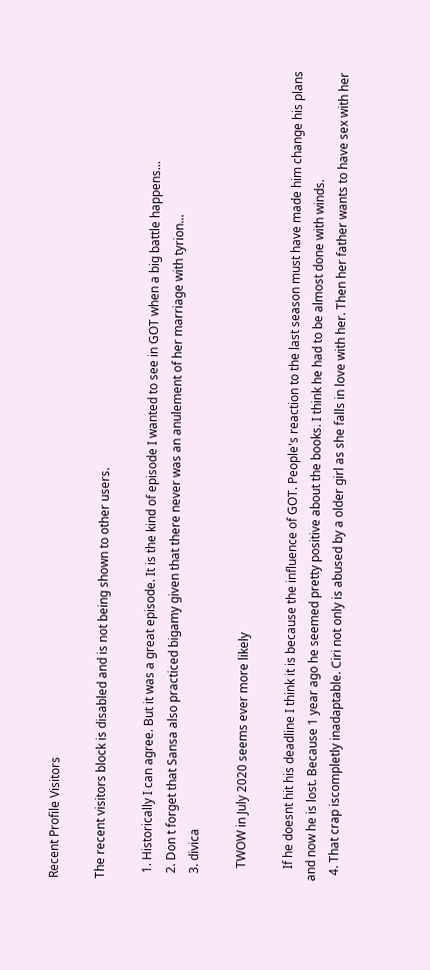Recent Profile Visitors

The recent visitors block is disabled and is not being shown to other users.

  1. Historically I can agree. But it was a great episode. It is the kind of episode I wanted to see in GOT when a big battle happens...
  2. Don t forget that Sansa also practiced bigamy given that there never was an anulement of her marriage with tyrion...
  3. divica

    TWOW in July 2020 seems ever more likely

    If he doesnt hit his deadline I think it is because the influence of GOT. People's reaction to the last season must have made him change his plans and now he is lost. Because 1 year ago he seemed pretty positive about the books. I think he had to be almost done with winds.
  4. That crap iscompletly inadaptable. Ciri not only is abused by a older girl as she falls in love with her. Then her father wants to have sex with her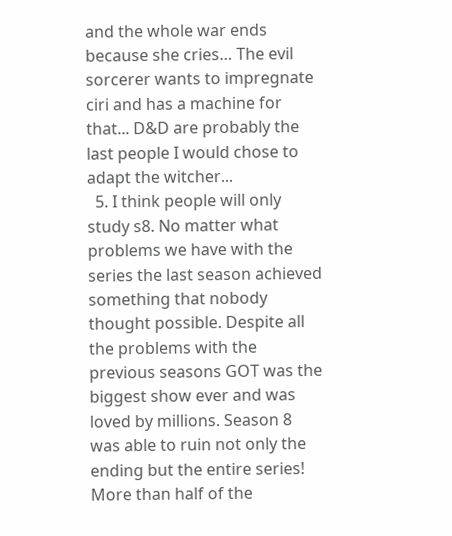and the whole war ends because she cries… The evil sorcerer wants to impregnate ciri and has a machine for that... D&D are probably the last people I would chose to adapt the witcher...
  5. I think people will only study s8. No matter what problems we have with the series the last season achieved something that nobody thought possible. Despite all the problems with the previous seasons GOT was the biggest show ever and was loved by millions. Season 8 was able to ruin not only the ending but the entire series! More than half of the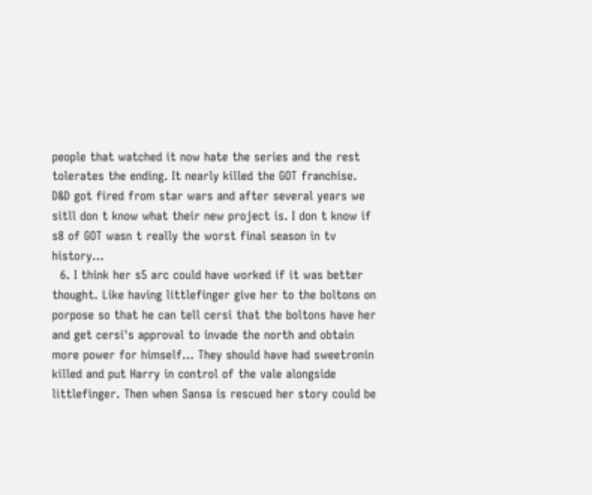people that watched it now hate the series and the rest tolerates the ending. It nearly killed the GOT franchise. D&D got fired from star wars and after several years we sitll don t know what their new project is. I don t know if s8 of GOT wasn t really the worst final season in tv history...
  6. I think her s5 arc could have worked if it was better thought. Like having littlefinger give her to the boltons on porpose so that he can tell cersi that the boltons have her and get cersi's approval to invade the north and obtain more power for himself... They should have had sweetronin killed and put Harry in control of the vale alongside littlefinger. Then when Sansa is rescued her story could be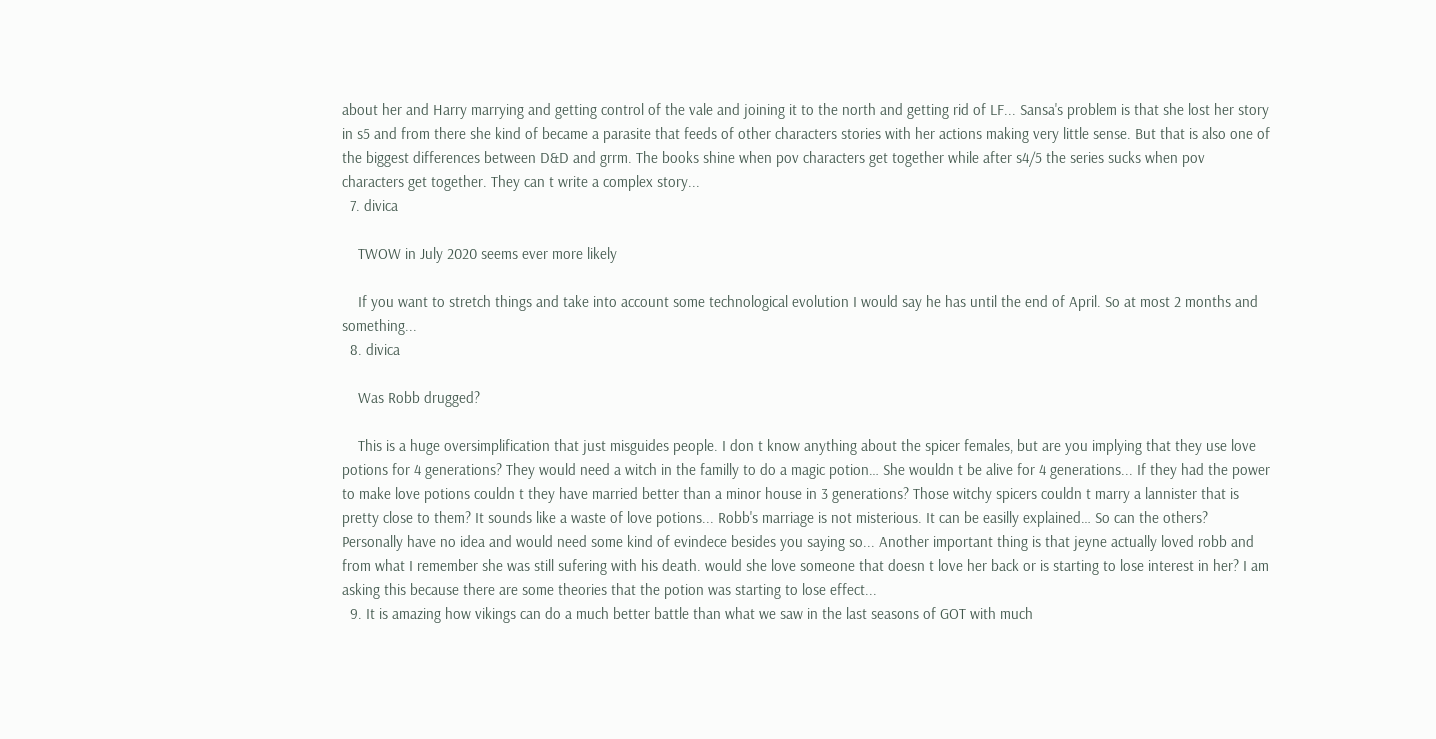about her and Harry marrying and getting control of the vale and joining it to the north and getting rid of LF... Sansa's problem is that she lost her story in s5 and from there she kind of became a parasite that feeds of other characters stories with her actions making very little sense. But that is also one of the biggest differences between D&D and grrm. The books shine when pov characters get together while after s4/5 the series sucks when pov characters get together. They can t write a complex story...
  7. divica

    TWOW in July 2020 seems ever more likely

    If you want to stretch things and take into account some technological evolution I would say he has until the end of April. So at most 2 months and something...
  8. divica

    Was Robb drugged?

    This is a huge oversimplification that just misguides people. I don t know anything about the spicer females, but are you implying that they use love potions for 4 generations? They would need a witch in the familly to do a magic potion… She wouldn t be alive for 4 generations... If they had the power to make love potions couldn t they have married better than a minor house in 3 generations? Those witchy spicers couldn t marry a lannister that is pretty close to them? It sounds like a waste of love potions... Robb's marriage is not misterious. It can be easilly explained… So can the others? Personally have no idea and would need some kind of evindece besides you saying so... Another important thing is that jeyne actually loved robb and from what I remember she was still sufering with his death. would she love someone that doesn t love her back or is starting to lose interest in her? I am asking this because there are some theories that the potion was starting to lose effect...
  9. It is amazing how vikings can do a much better battle than what we saw in the last seasons of GOT with much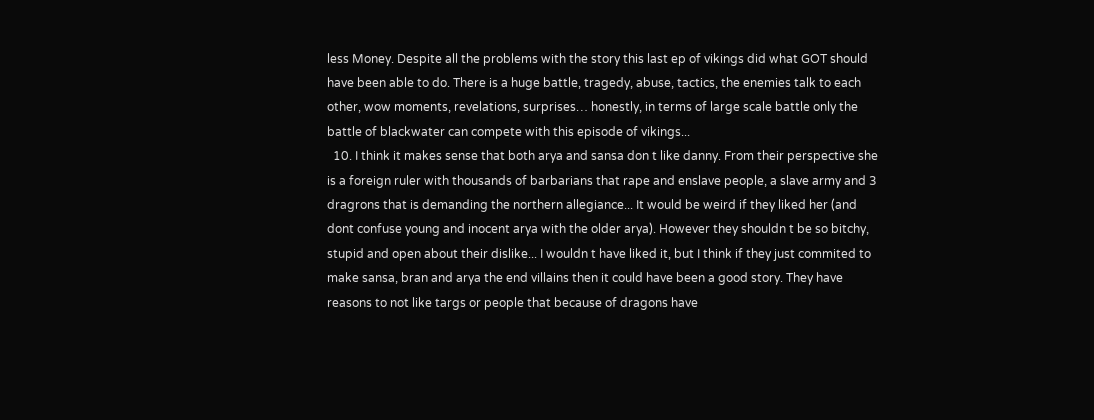less Money. Despite all the problems with the story this last ep of vikings did what GOT should have been able to do. There is a huge battle, tragedy, abuse, tactics, the enemies talk to each other, wow moments, revelations, surprises… honestly, in terms of large scale battle only the battle of blackwater can compete with this episode of vikings...
  10. I think it makes sense that both arya and sansa don t like danny. From their perspective she is a foreign ruler with thousands of barbarians that rape and enslave people, a slave army and 3 dragrons that is demanding the northern allegiance... It would be weird if they liked her (and dont confuse young and inocent arya with the older arya). However they shouldn t be so bitchy, stupid and open about their dislike... I wouldn t have liked it, but I think if they just commited to make sansa, bran and arya the end villains then it could have been a good story. They have reasons to not like targs or people that because of dragons have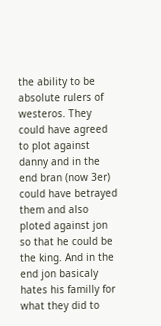the ability to be absolute rulers of westeros. They could have agreed to plot against danny and in the end bran (now 3er) could have betrayed them and also ploted against jon so that he could be the king. And in the end jon basicaly hates his familly for what they did to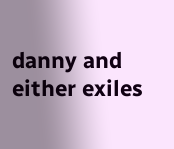danny and either exiles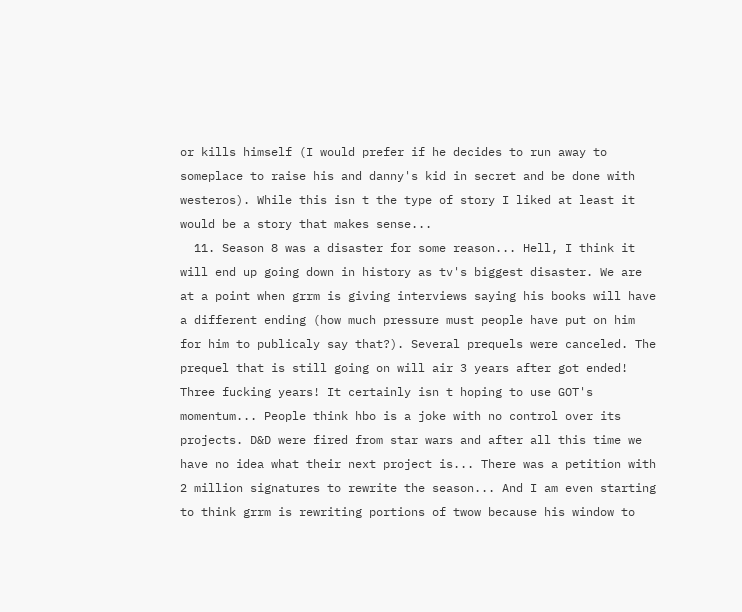or kills himself (I would prefer if he decides to run away to someplace to raise his and danny's kid in secret and be done with westeros). While this isn t the type of story I liked at least it would be a story that makes sense...
  11. Season 8 was a disaster for some reason... Hell, I think it will end up going down in history as tv's biggest disaster. We are at a point when grrm is giving interviews saying his books will have a different ending (how much pressure must people have put on him for him to publicaly say that?). Several prequels were canceled. The prequel that is still going on will air 3 years after got ended! Three fucking years! It certainly isn t hoping to use GOT's momentum... People think hbo is a joke with no control over its projects. D&D were fired from star wars and after all this time we have no idea what their next project is... There was a petition with 2 million signatures to rewrite the season... And I am even starting to think grrm is rewriting portions of twow because his window to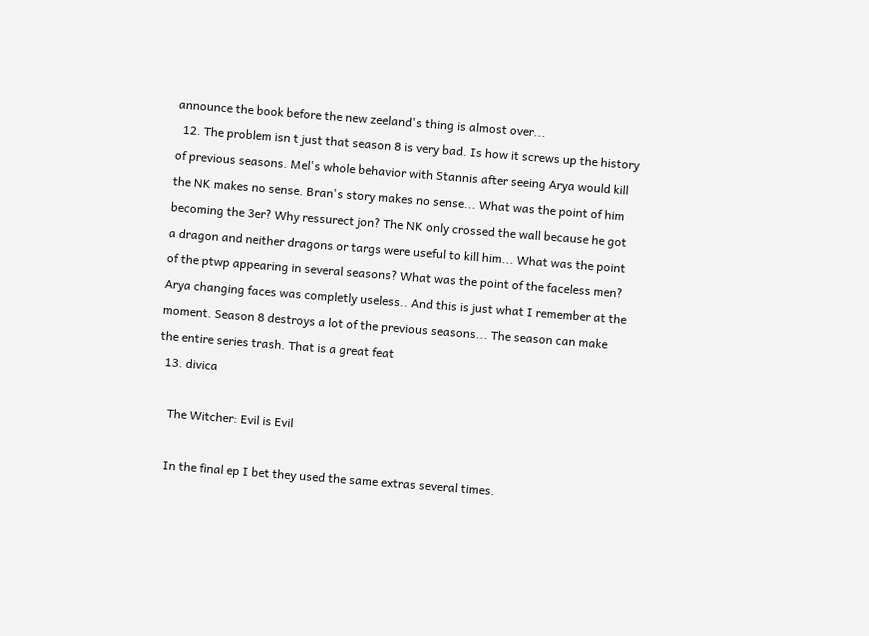announce the book before the new zeeland's thing is almost over...
  12. The problem isn t just that season 8 is very bad. Is how it screws up the history of previous seasons. Mel's whole behavior with Stannis after seeing Arya would kill the NK makes no sense. Bran's story makes no sense... What was the point of him becoming the 3er? Why ressurect jon? The NK only crossed the wall because he got a dragon and neither dragons or targs were useful to kill him... What was the point of the ptwp appearing in several seasons? What was the point of the faceless men? Arya changing faces was completly useless.. And this is just what I remember at the moment. Season 8 destroys a lot of the previous seasons... The season can make the entire series trash. That is a great feat
  13. divica

    The Witcher: Evil is Evil

    In the final ep I bet they used the same extras several times.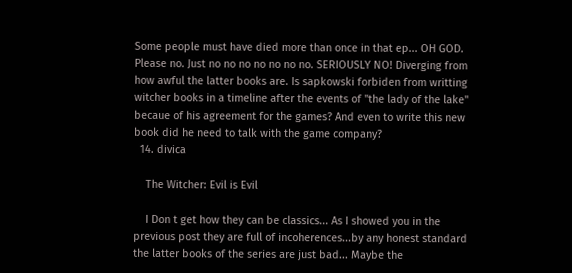Some people must have died more than once in that ep... OH GOD. Please no. Just no no no no no no no. SERIOUSLY NO! Diverging from how awful the latter books are. Is sapkowski forbiden from writting witcher books in a timeline after the events of "the lady of the lake" becaue of his agreement for the games? And even to write this new book did he need to talk with the game company?
  14. divica

    The Witcher: Evil is Evil

    I Don t get how they can be classics... As I showed you in the previous post they are full of incoherences...by any honest standard the latter books of the series are just bad... Maybe the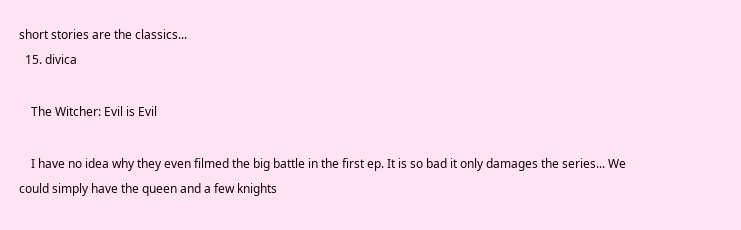short stories are the classics...
  15. divica

    The Witcher: Evil is Evil

    I have no idea why they even filmed the big battle in the first ep. It is so bad it only damages the series... We could simply have the queen and a few knights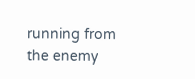running from the enemy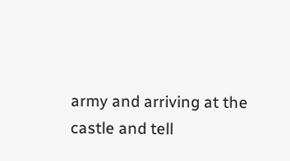army and arriving at the castle and tell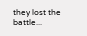they lost the battle...